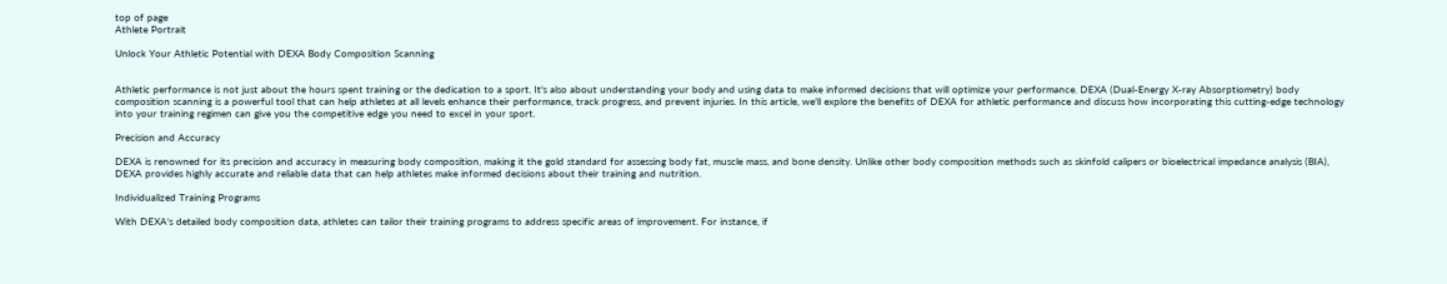top of page
Athlete Portrait

Unlock Your Athletic Potential with DEXA Body Composition Scanning


Athletic performance is not just about the hours spent training or the dedication to a sport. It's also about understanding your body and using data to make informed decisions that will optimize your performance. DEXA (Dual-Energy X-ray Absorptiometry) body composition scanning is a powerful tool that can help athletes at all levels enhance their performance, track progress, and prevent injuries. In this article, we'll explore the benefits of DEXA for athletic performance and discuss how incorporating this cutting-edge technology into your training regimen can give you the competitive edge you need to excel in your sport.

Precision and Accuracy

DEXA is renowned for its precision and accuracy in measuring body composition, making it the gold standard for assessing body fat, muscle mass, and bone density. Unlike other body composition methods such as skinfold calipers or bioelectrical impedance analysis (BIA), DEXA provides highly accurate and reliable data that can help athletes make informed decisions about their training and nutrition.

Individualized Training Programs

With DEXA's detailed body composition data, athletes can tailor their training programs to address specific areas of improvement. For instance, if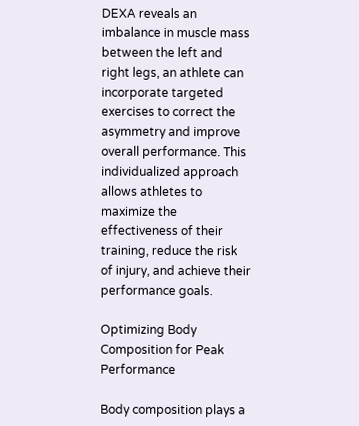DEXA reveals an imbalance in muscle mass between the left and right legs, an athlete can incorporate targeted exercises to correct the asymmetry and improve overall performance. This individualized approach allows athletes to maximize the effectiveness of their training, reduce the risk of injury, and achieve their performance goals.

Optimizing Body Composition for Peak Performance

Body composition plays a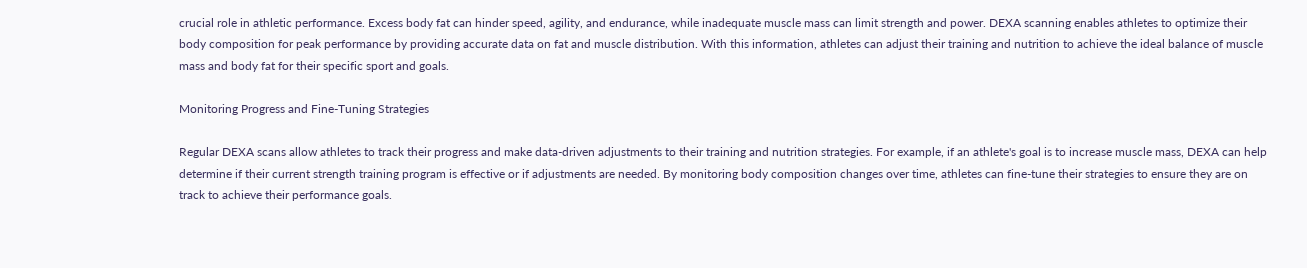crucial role in athletic performance. Excess body fat can hinder speed, agility, and endurance, while inadequate muscle mass can limit strength and power. DEXA scanning enables athletes to optimize their body composition for peak performance by providing accurate data on fat and muscle distribution. With this information, athletes can adjust their training and nutrition to achieve the ideal balance of muscle mass and body fat for their specific sport and goals.

Monitoring Progress and Fine-Tuning Strategies

Regular DEXA scans allow athletes to track their progress and make data-driven adjustments to their training and nutrition strategies. For example, if an athlete's goal is to increase muscle mass, DEXA can help determine if their current strength training program is effective or if adjustments are needed. By monitoring body composition changes over time, athletes can fine-tune their strategies to ensure they are on track to achieve their performance goals.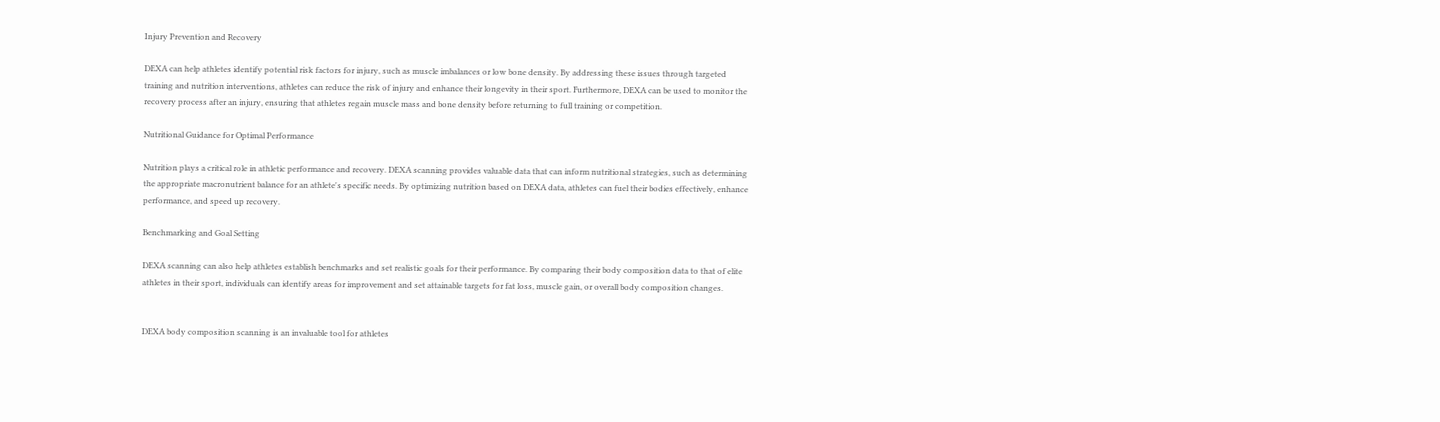Injury Prevention and Recovery

DEXA can help athletes identify potential risk factors for injury, such as muscle imbalances or low bone density. By addressing these issues through targeted training and nutrition interventions, athletes can reduce the risk of injury and enhance their longevity in their sport. Furthermore, DEXA can be used to monitor the recovery process after an injury, ensuring that athletes regain muscle mass and bone density before returning to full training or competition.

Nutritional Guidance for Optimal Performance

Nutrition plays a critical role in athletic performance and recovery. DEXA scanning provides valuable data that can inform nutritional strategies, such as determining the appropriate macronutrient balance for an athlete's specific needs. By optimizing nutrition based on DEXA data, athletes can fuel their bodies effectively, enhance performance, and speed up recovery.

Benchmarking and Goal Setting

DEXA scanning can also help athletes establish benchmarks and set realistic goals for their performance. By comparing their body composition data to that of elite athletes in their sport, individuals can identify areas for improvement and set attainable targets for fat loss, muscle gain, or overall body composition changes.


DEXA body composition scanning is an invaluable tool for athletes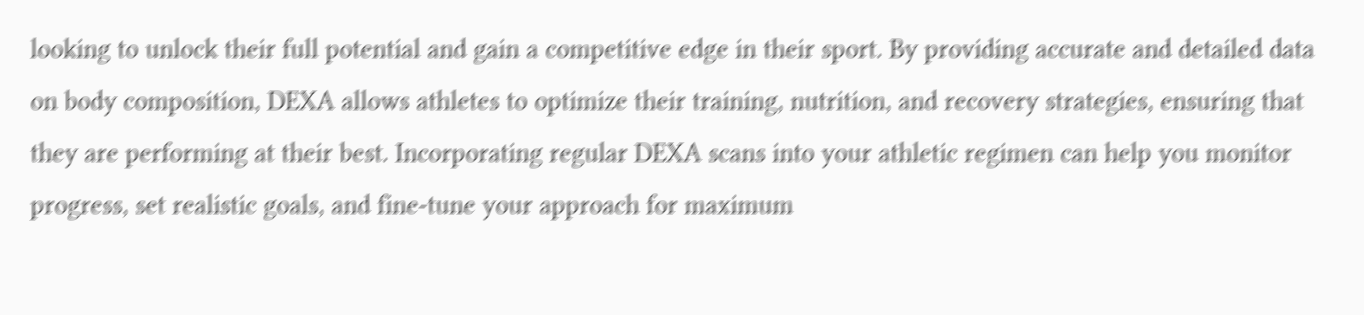looking to unlock their full potential and gain a competitive edge in their sport. By providing accurate and detailed data on body composition, DEXA allows athletes to optimize their training, nutrition, and recovery strategies, ensuring that they are performing at their best. Incorporating regular DEXA scans into your athletic regimen can help you monitor progress, set realistic goals, and fine-tune your approach for maximum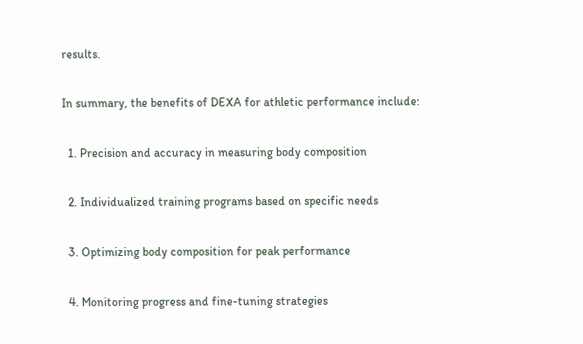results.

In summary, the benefits of DEXA for athletic performance include:

  1. Precision and accuracy in measuring body composition

  2. Individualized training programs based on specific needs

  3. Optimizing body composition for peak performance

  4. Monitoring progress and fine-tuning strategies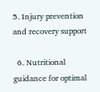5. Injury prevention and recovery support

  6. Nutritional guidance for optimal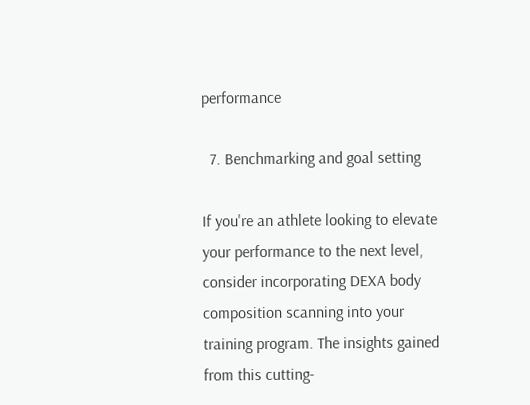performance

  7. Benchmarking and goal setting

If you're an athlete looking to elevate your performance to the next level, consider incorporating DEXA body composition scanning into your training program. The insights gained from this cutting-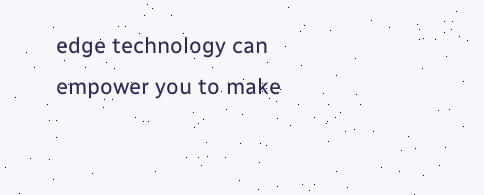edge technology can empower you to make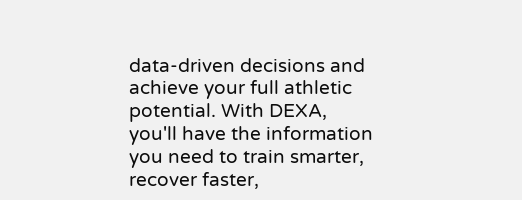data-driven decisions and achieve your full athletic potential. With DEXA, you'll have the information you need to train smarter, recover faster,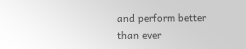and perform better than ever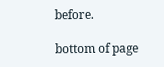before.

bottom of page